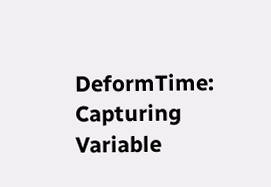DeformTime: Capturing Variable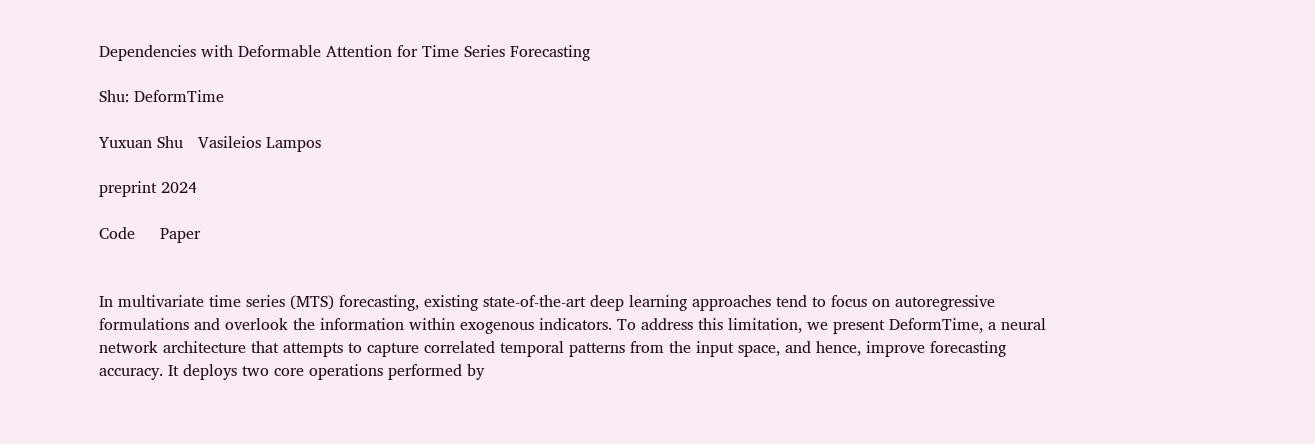Dependencies with Deformable Attention for Time Series Forecasting

Shu: DeformTime

Yuxuan Shu   Vasileios Lampos

preprint 2024

Code     Paper


In multivariate time series (MTS) forecasting, existing state-of-the-art deep learning approaches tend to focus on autoregressive formulations and overlook the information within exogenous indicators. To address this limitation, we present DeformTime, a neural network architecture that attempts to capture correlated temporal patterns from the input space, and hence, improve forecasting accuracy. It deploys two core operations performed by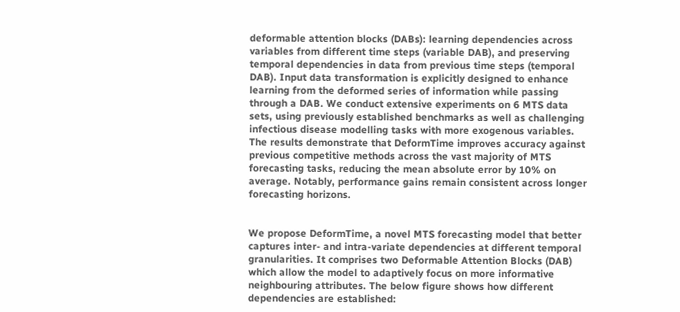deformable attention blocks (DABs): learning dependencies across variables from different time steps (variable DAB), and preserving temporal dependencies in data from previous time steps (temporal DAB). Input data transformation is explicitly designed to enhance learning from the deformed series of information while passing through a DAB. We conduct extensive experiments on 6 MTS data sets, using previously established benchmarks as well as challenging infectious disease modelling tasks with more exogenous variables. The results demonstrate that DeformTime improves accuracy against previous competitive methods across the vast majority of MTS forecasting tasks, reducing the mean absolute error by 10% on average. Notably, performance gains remain consistent across longer forecasting horizons.


We propose DeformTime, a novel MTS forecasting model that better captures inter- and intra-variate dependencies at different temporal granularities. It comprises two Deformable Attention Blocks (DAB) which allow the model to adaptively focus on more informative neighbouring attributes. The below figure shows how different dependencies are established: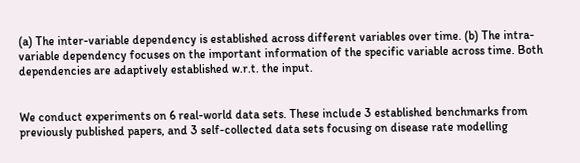(a) The inter-variable dependency is established across different variables over time. (b) The intra-variable dependency focuses on the important information of the specific variable across time. Both dependencies are adaptively established w.r.t. the input.


We conduct experiments on 6 real-world data sets. These include 3 established benchmarks from previously published papers, and 3 self-collected data sets focusing on disease rate modelling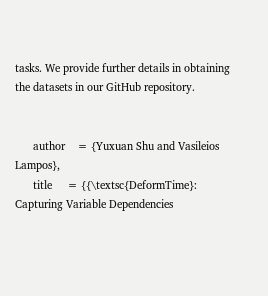tasks. We provide further details in obtaining the datasets in our GitHub repository.


      author    = {Yuxuan Shu and Vasileios Lampos},
      title     = {{\textsc{DeformTime}: Capturing Variable Dependencies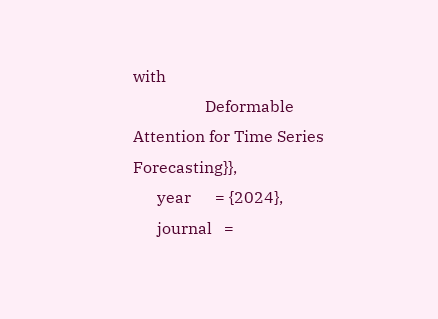with
                  Deformable Attention for Time Series Forecasting}},
      year      = {2024},
      journal   =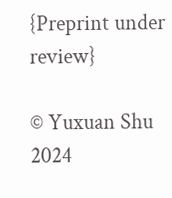{Preprint under review}

© Yuxuan Shu 2024